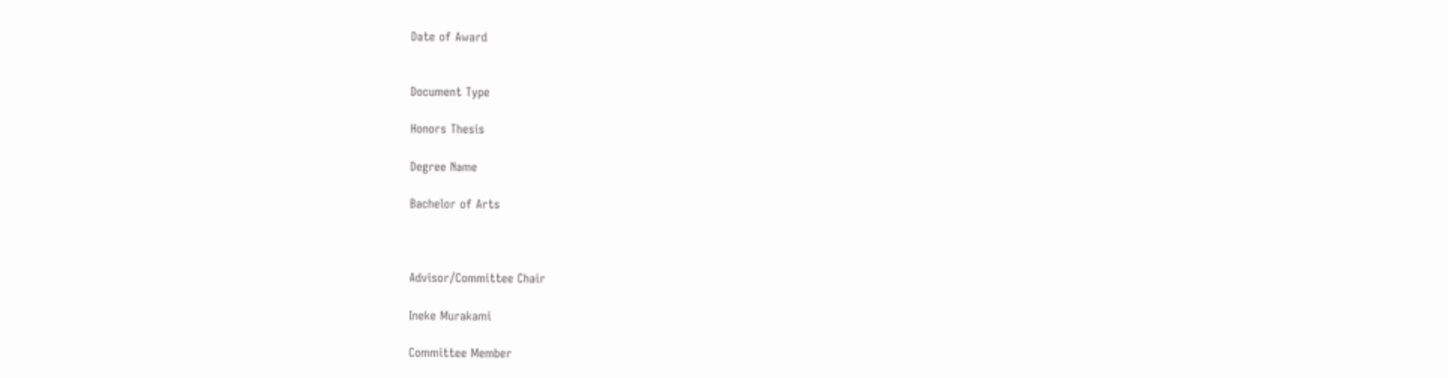Date of Award


Document Type

Honors Thesis

Degree Name

Bachelor of Arts



Advisor/Committee Chair

Ineke Murakami

Committee Member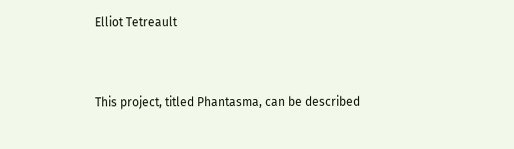Elliot Tetreault


This project, titled Phantasma, can be described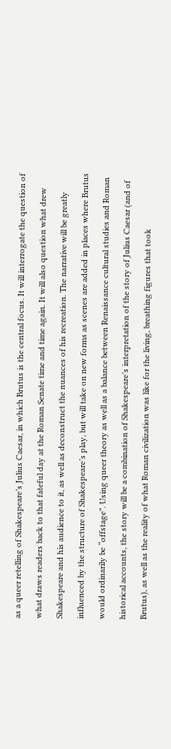as a queer retelling of Shakespeare’s Julius Caesar, in which Brutus is the central focus. It will interrogate the question of what draws readers back to that fateful day at the Roman Senate time and time again. It will also question what drew Shakespeare and his audience to it, as well as deconstruct the nuances of his recreation. The narrative will be greatly influenced by the structure of Shakespeare’s play, but will take on new forms as scenes are added in places where Brutus would ordinarily be “offstage”. Using queer theory as well as a balance between Renaissance cultural studies and Roman historical accounts, the story will be a combination of Shakespeare’s interpretation of the story of Julius Caesar (and of Brutus), as well as the reality of what Roman civilization was like for the living, breathing figures that took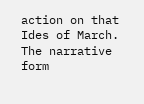action on that Ides of March. The narrative form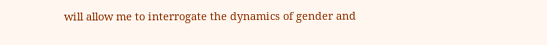will allow me to interrogate the dynamics of gender and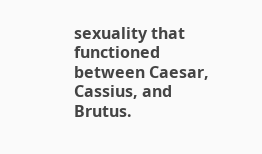sexuality that functioned between Caesar, Cassius, and Brutus.